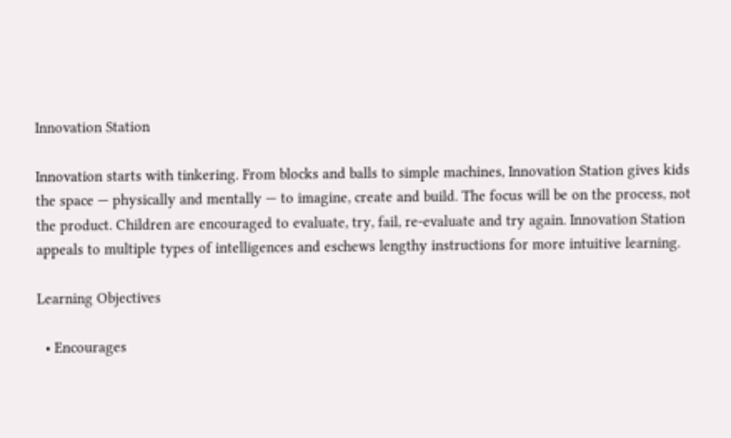Innovation Station

Innovation starts with tinkering. From blocks and balls to simple machines, Innovation Station gives kids the space — physically and mentally — to imagine, create and build. The focus will be on the process, not the product. Children are encouraged to evaluate, try, fail, re-evaluate and try again. Innovation Station appeals to multiple types of intelligences and eschews lengthy instructions for more intuitive learning.

Learning Objectives

  • Encourages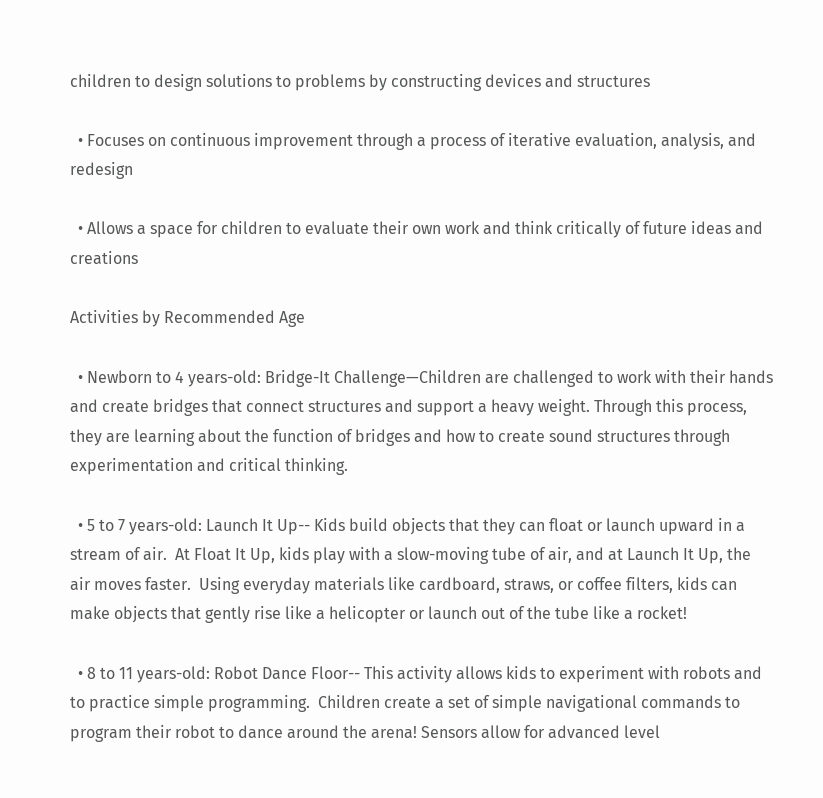children to design solutions to problems by constructing devices and structures

  • Focuses on continuous improvement through a process of iterative evaluation, analysis, and redesign

  • Allows a space for children to evaluate their own work and think critically of future ideas and creations

Activities by Recommended Age

  • Newborn to 4 years-old: Bridge-It Challenge—Children are challenged to work with their hands and create bridges that connect structures and support a heavy weight. Through this process, they are learning about the function of bridges and how to create sound structures through experimentation and critical thinking.

  • 5 to 7 years-old: Launch It Up-- Kids build objects that they can float or launch upward in a stream of air.  At Float It Up, kids play with a slow-moving tube of air, and at Launch It Up, the air moves faster.  Using everyday materials like cardboard, straws, or coffee filters, kids can make objects that gently rise like a helicopter or launch out of the tube like a rocket!

  • 8 to 11 years-old: Robot Dance Floor-- This activity allows kids to experiment with robots and to practice simple programming.  Children create a set of simple navigational commands to program their robot to dance around the arena! Sensors allow for advanced level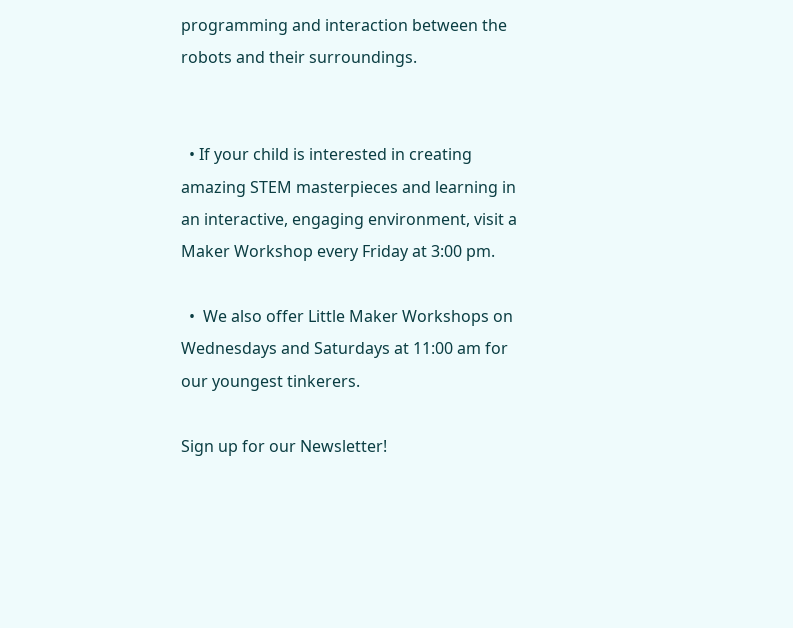programming and interaction between the robots and their surroundings.


  • If your child is interested in creating amazing STEM masterpieces and learning in an interactive, engaging environment, visit a Maker Workshop every Friday at 3:00 pm.

  •  We also offer Little Maker Workshops on Wednesdays and Saturdays at 11:00 am for our youngest tinkerers.

Sign up for our Newsletter!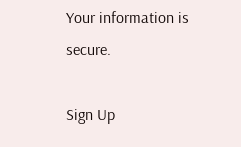Your information is secure.

Sign Up